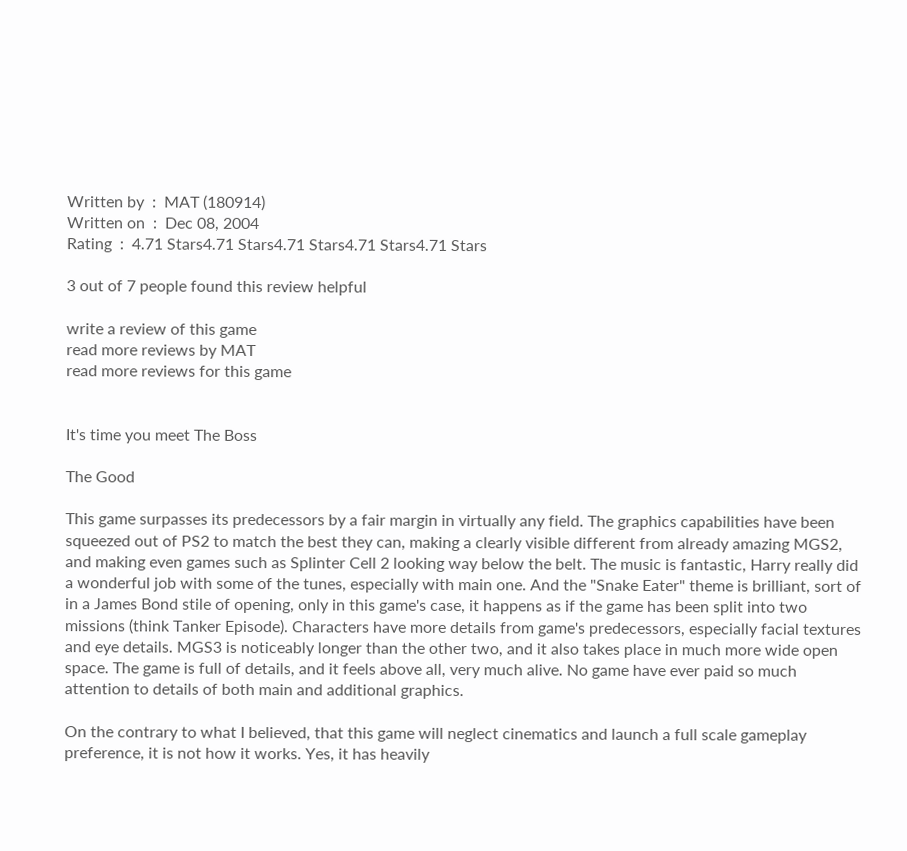Written by  :  MAT (180914)
Written on  :  Dec 08, 2004
Rating  :  4.71 Stars4.71 Stars4.71 Stars4.71 Stars4.71 Stars

3 out of 7 people found this review helpful

write a review of this game
read more reviews by MAT
read more reviews for this game


It's time you meet The Boss

The Good

This game surpasses its predecessors by a fair margin in virtually any field. The graphics capabilities have been squeezed out of PS2 to match the best they can, making a clearly visible different from already amazing MGS2, and making even games such as Splinter Cell 2 looking way below the belt. The music is fantastic, Harry really did a wonderful job with some of the tunes, especially with main one. And the "Snake Eater" theme is brilliant, sort of in a James Bond stile of opening, only in this game's case, it happens as if the game has been split into two missions (think Tanker Episode). Characters have more details from game's predecessors, especially facial textures and eye details. MGS3 is noticeably longer than the other two, and it also takes place in much more wide open space. The game is full of details, and it feels above all, very much alive. No game have ever paid so much attention to details of both main and additional graphics.

On the contrary to what I believed, that this game will neglect cinematics and launch a full scale gameplay preference, it is not how it works. Yes, it has heavily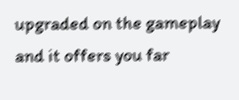upgraded on the gameplay and it offers you far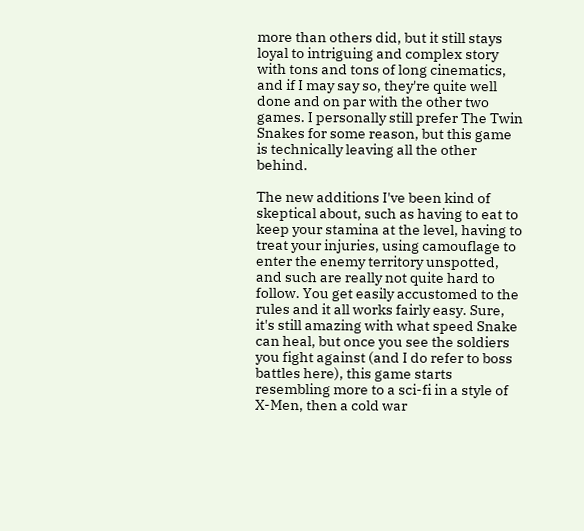more than others did, but it still stays loyal to intriguing and complex story with tons and tons of long cinematics, and if I may say so, they're quite well done and on par with the other two games. I personally still prefer The Twin Snakes for some reason, but this game is technically leaving all the other behind.

The new additions I've been kind of skeptical about, such as having to eat to keep your stamina at the level, having to treat your injuries, using camouflage to enter the enemy territory unspotted, and such are really not quite hard to follow. You get easily accustomed to the rules and it all works fairly easy. Sure, it's still amazing with what speed Snake can heal, but once you see the soldiers you fight against (and I do refer to boss battles here), this game starts resembling more to a sci-fi in a style of X-Men, then a cold war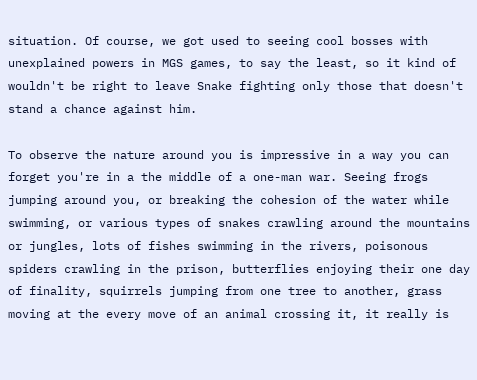situation. Of course, we got used to seeing cool bosses with unexplained powers in MGS games, to say the least, so it kind of wouldn't be right to leave Snake fighting only those that doesn't stand a chance against him.

To observe the nature around you is impressive in a way you can forget you're in a the middle of a one-man war. Seeing frogs jumping around you, or breaking the cohesion of the water while swimming, or various types of snakes crawling around the mountains or jungles, lots of fishes swimming in the rivers, poisonous spiders crawling in the prison, butterflies enjoying their one day of finality, squirrels jumping from one tree to another, grass moving at the every move of an animal crossing it, it really is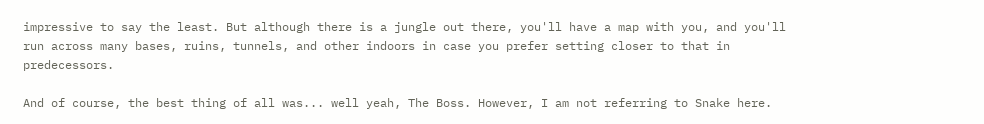impressive to say the least. But although there is a jungle out there, you'll have a map with you, and you'll run across many bases, ruins, tunnels, and other indoors in case you prefer setting closer to that in predecessors.

And of course, the best thing of all was... well yeah, The Boss. However, I am not referring to Snake here.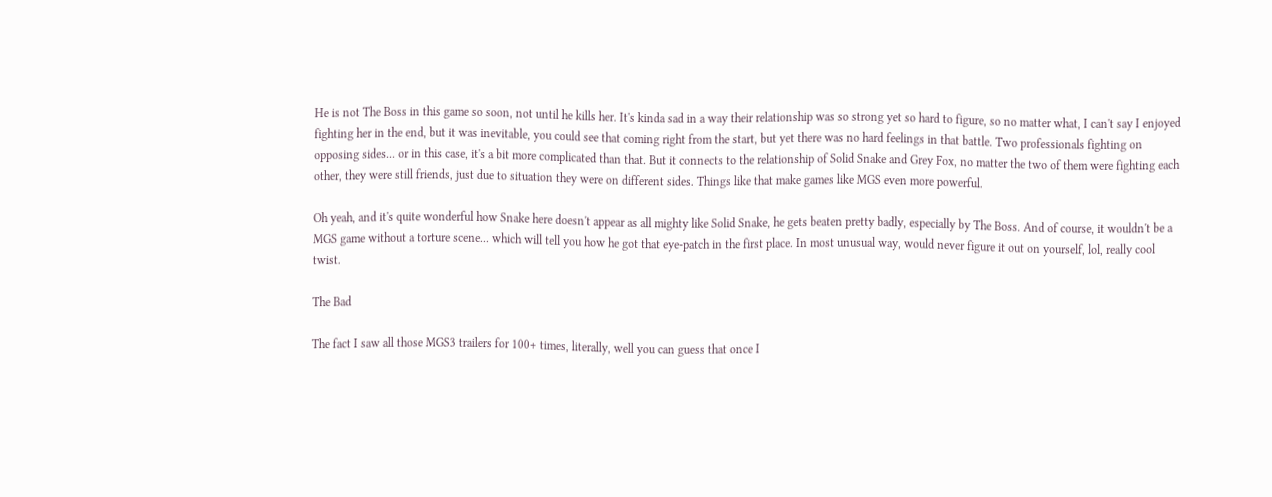He is not The Boss in this game so soon, not until he kills her. It's kinda sad in a way their relationship was so strong yet so hard to figure, so no matter what, I can't say I enjoyed fighting her in the end, but it was inevitable, you could see that coming right from the start, but yet there was no hard feelings in that battle. Two professionals fighting on opposing sides... or in this case, it's a bit more complicated than that. But it connects to the relationship of Solid Snake and Grey Fox, no matter the two of them were fighting each other, they were still friends, just due to situation they were on different sides. Things like that make games like MGS even more powerful.

Oh yeah, and it's quite wonderful how Snake here doesn't appear as all mighty like Solid Snake, he gets beaten pretty badly, especially by The Boss. And of course, it wouldn't be a MGS game without a torture scene... which will tell you how he got that eye-patch in the first place. In most unusual way, would never figure it out on yourself, lol, really cool twist.

The Bad

The fact I saw all those MGS3 trailers for 100+ times, literally, well you can guess that once I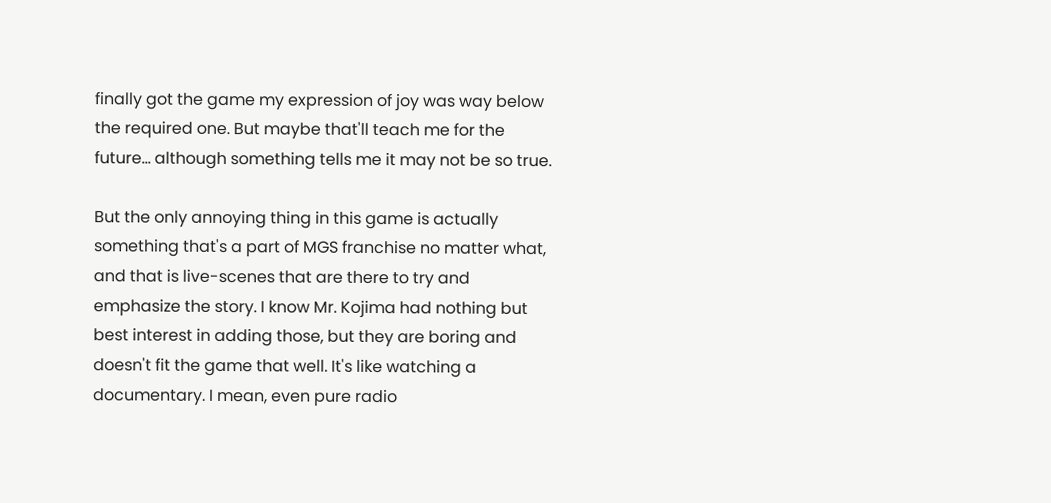finally got the game my expression of joy was way below the required one. But maybe that'll teach me for the future... although something tells me it may not be so true.

But the only annoying thing in this game is actually something that's a part of MGS franchise no matter what, and that is live-scenes that are there to try and emphasize the story. I know Mr. Kojima had nothing but best interest in adding those, but they are boring and doesn't fit the game that well. It's like watching a documentary. I mean, even pure radio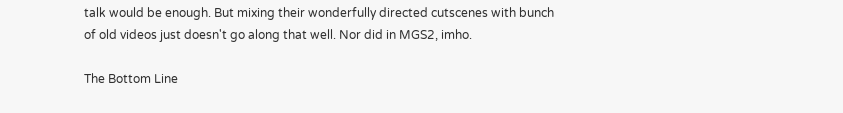talk would be enough. But mixing their wonderfully directed cutscenes with bunch of old videos just doesn't go along that well. Nor did in MGS2, imho.

The Bottom Line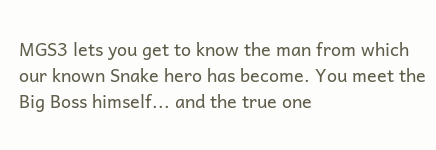MGS3 lets you get to know the man from which our known Snake hero has become. You meet the Big Boss himself... and the true one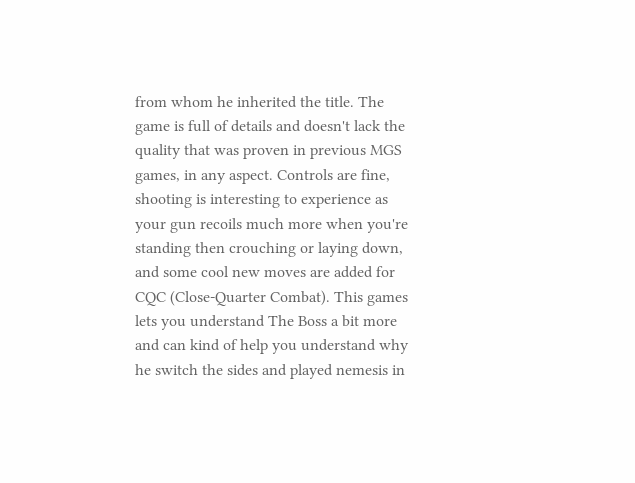from whom he inherited the title. The game is full of details and doesn't lack the quality that was proven in previous MGS games, in any aspect. Controls are fine, shooting is interesting to experience as your gun recoils much more when you're standing then crouching or laying down, and some cool new moves are added for CQC (Close-Quarter Combat). This games lets you understand The Boss a bit more and can kind of help you understand why he switch the sides and played nemesis in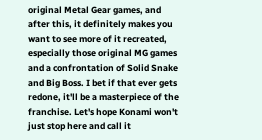original Metal Gear games, and after this, it definitely makes you want to see more of it recreated, especially those original MG games and a confrontation of Solid Snake and Big Boss. I bet if that ever gets redone, it'll be a masterpiece of the franchise. Let's hope Konami won't just stop here and call it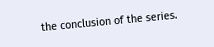the conclusion of the series.